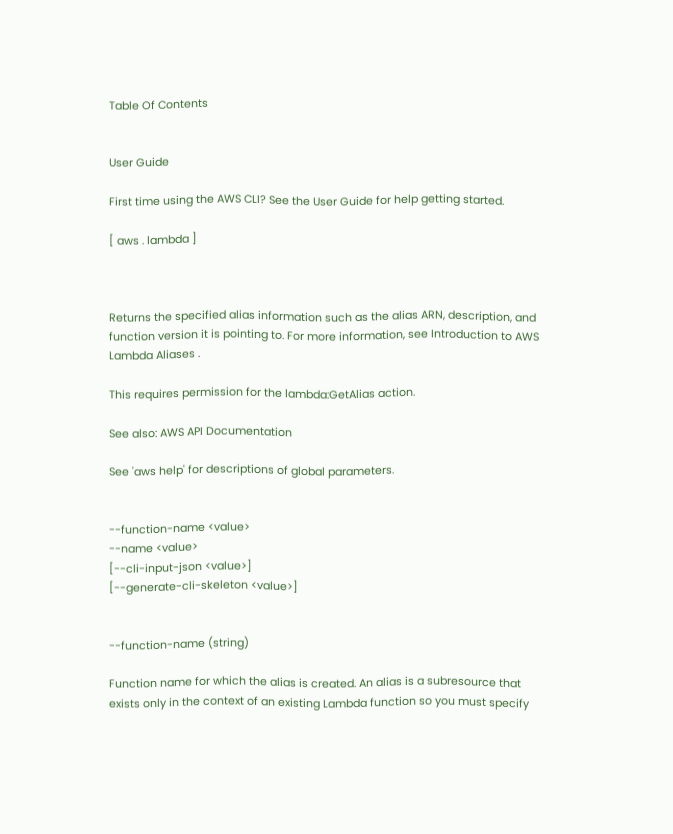Table Of Contents


User Guide

First time using the AWS CLI? See the User Guide for help getting started.

[ aws . lambda ]



Returns the specified alias information such as the alias ARN, description, and function version it is pointing to. For more information, see Introduction to AWS Lambda Aliases .

This requires permission for the lambda:GetAlias action.

See also: AWS API Documentation

See 'aws help' for descriptions of global parameters.


--function-name <value>
--name <value>
[--cli-input-json <value>]
[--generate-cli-skeleton <value>]


--function-name (string)

Function name for which the alias is created. An alias is a subresource that exists only in the context of an existing Lambda function so you must specify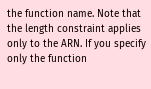the function name. Note that the length constraint applies only to the ARN. If you specify only the function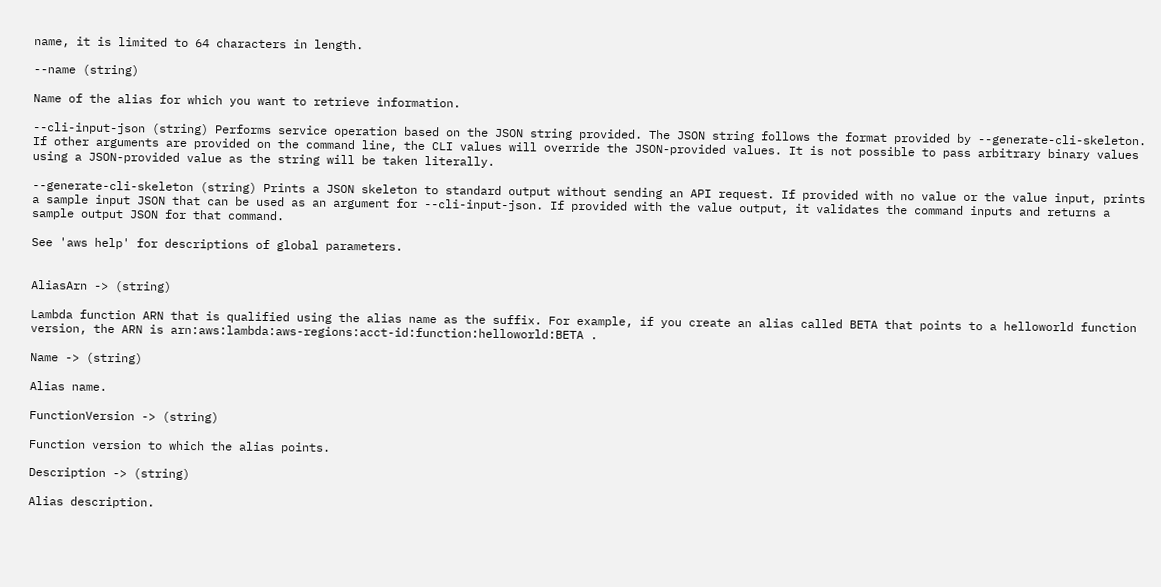name, it is limited to 64 characters in length.

--name (string)

Name of the alias for which you want to retrieve information.

--cli-input-json (string) Performs service operation based on the JSON string provided. The JSON string follows the format provided by --generate-cli-skeleton. If other arguments are provided on the command line, the CLI values will override the JSON-provided values. It is not possible to pass arbitrary binary values using a JSON-provided value as the string will be taken literally.

--generate-cli-skeleton (string) Prints a JSON skeleton to standard output without sending an API request. If provided with no value or the value input, prints a sample input JSON that can be used as an argument for --cli-input-json. If provided with the value output, it validates the command inputs and returns a sample output JSON for that command.

See 'aws help' for descriptions of global parameters.


AliasArn -> (string)

Lambda function ARN that is qualified using the alias name as the suffix. For example, if you create an alias called BETA that points to a helloworld function version, the ARN is arn:aws:lambda:aws-regions:acct-id:function:helloworld:BETA .

Name -> (string)

Alias name.

FunctionVersion -> (string)

Function version to which the alias points.

Description -> (string)

Alias description.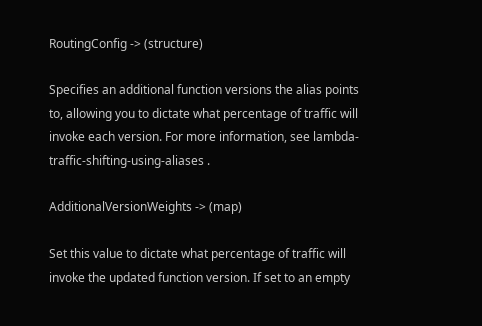RoutingConfig -> (structure)

Specifies an additional function versions the alias points to, allowing you to dictate what percentage of traffic will invoke each version. For more information, see lambda-traffic-shifting-using-aliases .

AdditionalVersionWeights -> (map)

Set this value to dictate what percentage of traffic will invoke the updated function version. If set to an empty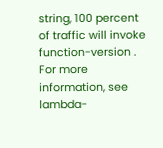string, 100 percent of traffic will invoke function-version . For more information, see lambda-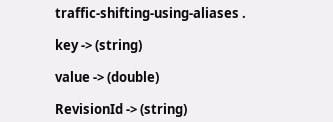traffic-shifting-using-aliases .

key -> (string)

value -> (double)

RevisionId -> (string)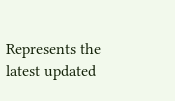Represents the latest updated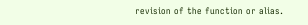revision of the function or alias.